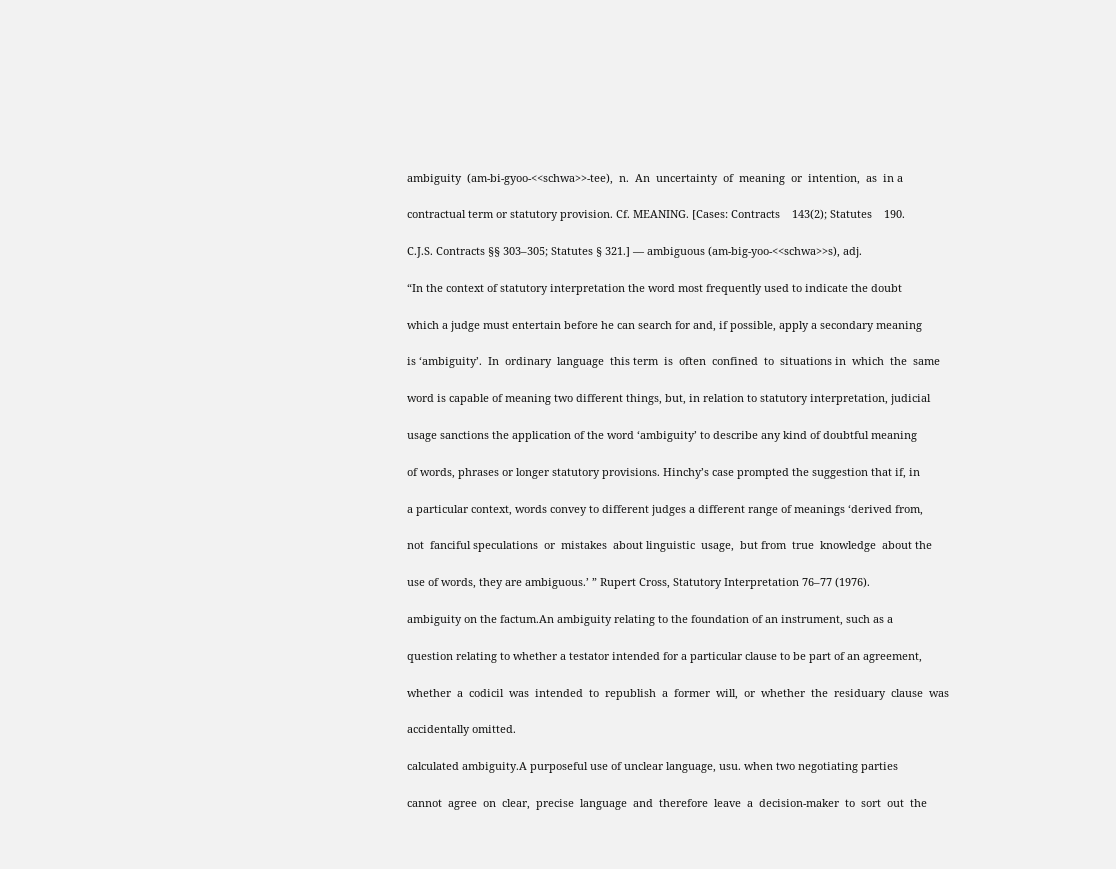ambiguity  (am-bi-gyoo-<<schwa>>-tee),  n.  An  uncertainty  of  meaning  or  intention,  as  in a

contractual term or statutory provision. Cf. MEANING. [Cases: Contracts    143(2); Statutes    190.

C.J.S. Contracts §§ 303–305; Statutes § 321.] — ambiguous (am-big-yoo-<<schwa>>s), adj.

“In the context of statutory interpretation the word most frequently used to indicate the doubt

which a judge must entertain before he can search for and, if possible, apply a secondary meaning

is ‘ambiguity’.  In  ordinary  language  this term  is  often  confined  to  situations in  which  the  same

word is capable of meaning two different things, but, in relation to statutory interpretation, judicial

usage sanctions the application of the word ‘ambiguity’ to describe any kind of doubtful meaning

of words, phrases or longer statutory provisions. Hinchy’s case prompted the suggestion that if, in

a particular context, words convey to different judges a different range of meanings ‘derived from,

not  fanciful speculations  or  mistakes  about linguistic  usage,  but from  true  knowledge  about the

use of words, they are ambiguous.’ ” Rupert Cross, Statutory Interpretation 76–77 (1976).

ambiguity on the factum.An ambiguity relating to the foundation of an instrument, such as a

question relating to whether a testator intended for a particular clause to be part of an agreement,

whether  a  codicil  was  intended  to  republish  a  former  will,  or  whether  the  residuary  clause  was

accidentally omitted.

calculated ambiguity.A purposeful use of unclear language, usu. when two negotiating parties

cannot  agree  on  clear,  precise  language  and  therefore  leave  a  decision-maker  to  sort  out  the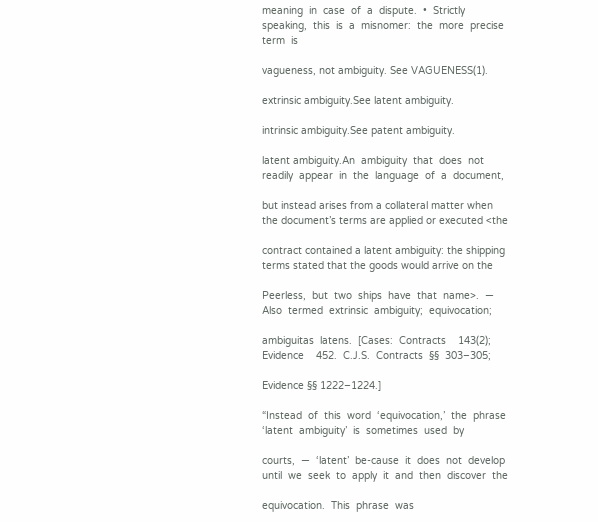meaning  in  case  of  a  dispute.  •  Strictly  speaking,  this  is  a  misnomer:  the  more  precise  term  is

vagueness, not ambiguity. See VAGUENESS(1).

extrinsic ambiguity.See latent ambiguity.

intrinsic ambiguity.See patent ambiguity.

latent ambiguity.An  ambiguity  that  does  not readily  appear  in  the  language  of  a  document,

but instead arises from a collateral matter when the document’s terms are applied or executed <the

contract contained a latent ambiguity: the shipping terms stated that the goods would arrive on the

Peerless,  but  two  ships  have  that  name>.  —  Also  termed  extrinsic  ambiguity;  equivocation;

ambiguitas  latens.  [Cases:  Contracts    143(2);  Evidence    452.  C.J.S.  Contracts  §§  303–305;

Evidence §§ 1222–1224.]

“Instead  of  this  word  ‘equivocation,’  the  phrase  ‘latent  ambiguity’  is  sometimes  used  by

courts,  —  ‘latent’  be-cause  it  does  not  develop  until  we  seek  to  apply  it  and  then  discover  the

equivocation.  This  phrase  was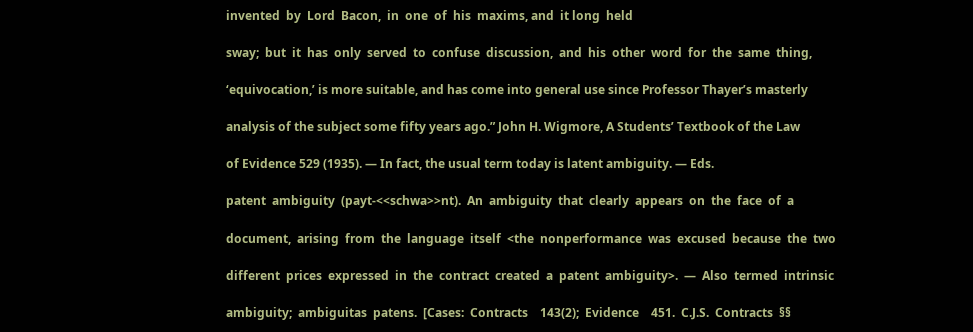invented  by  Lord  Bacon,  in  one  of  his  maxims, and  it long  held

sway;  but  it  has  only  served  to  confuse  discussion,  and  his  other  word  for  the  same  thing,

‘equivocation,’ is more suitable, and has come into general use since Professor Thayer’s masterly

analysis of the subject some fifty years ago.” John H. Wigmore, A Students’ Textbook of the Law

of Evidence 529 (1935). — In fact, the usual term today is latent ambiguity. — Eds.

patent  ambiguity  (payt-<<schwa>>nt).  An  ambiguity  that  clearly  appears  on  the  face  of  a

document,  arising  from  the  language  itself  <the  nonperformance  was  excused  because  the  two

different  prices  expressed  in  the  contract  created  a  patent  ambiguity>.  —  Also  termed  intrinsic

ambiguity;  ambiguitas  patens.  [Cases:  Contracts    143(2);  Evidence    451.  C.J.S.  Contracts  §§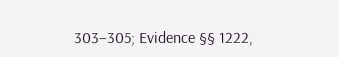303–305; Evidence §§ 1222,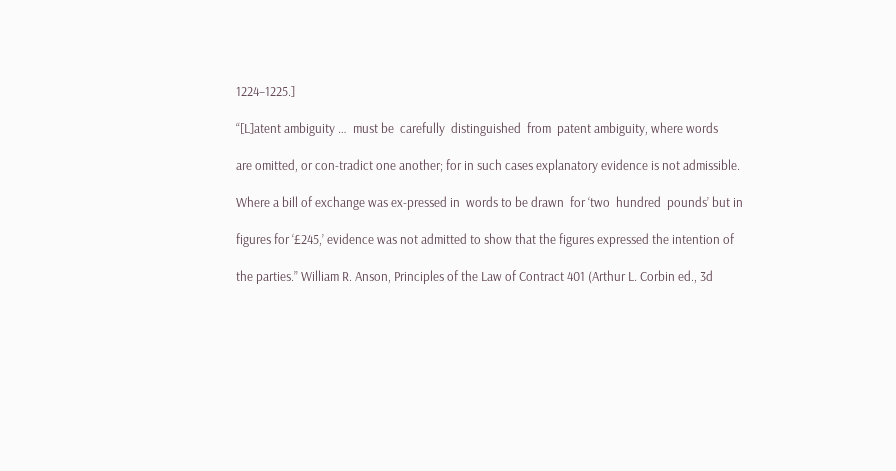1224–1225.]

“[L]atent ambiguity …  must be  carefully  distinguished  from  patent ambiguity, where words

are omitted, or con-tradict one another; for in such cases explanatory evidence is not admissible.

Where a bill of exchange was ex-pressed in  words to be drawn  for ‘two  hundred  pounds’ but in

figures for ‘£245,’ evidence was not admitted to show that the figures expressed the intention of

the parties.” William R. Anson, Principles of the Law of Contract 401 (Arthur L. Corbin ed., 3d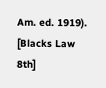Am. ed. 1919). [Blacks Law 8th]